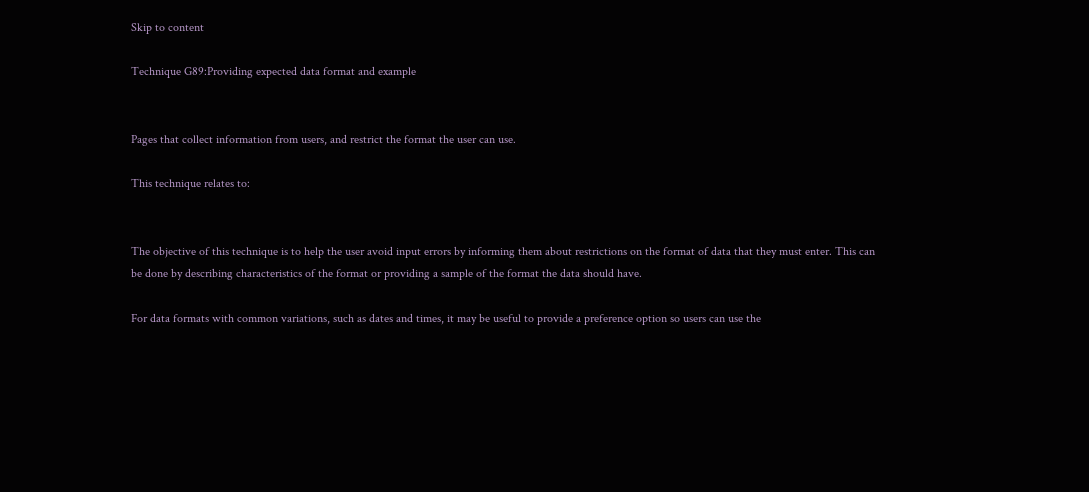Skip to content

Technique G89:Providing expected data format and example


Pages that collect information from users, and restrict the format the user can use.

This technique relates to:


The objective of this technique is to help the user avoid input errors by informing them about restrictions on the format of data that they must enter. This can be done by describing characteristics of the format or providing a sample of the format the data should have.

For data formats with common variations, such as dates and times, it may be useful to provide a preference option so users can use the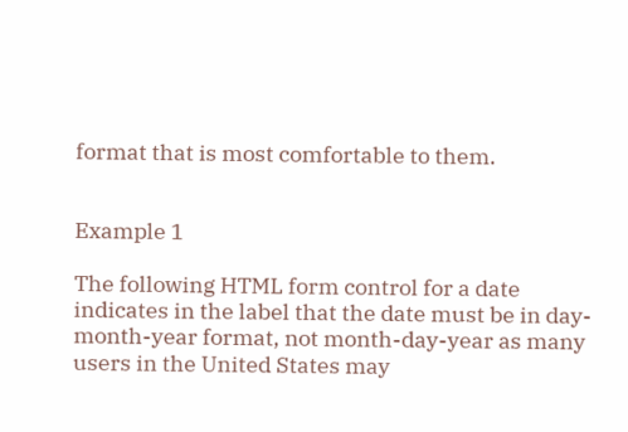format that is most comfortable to them.


Example 1

The following HTML form control for a date indicates in the label that the date must be in day-month-year format, not month-day-year as many users in the United States may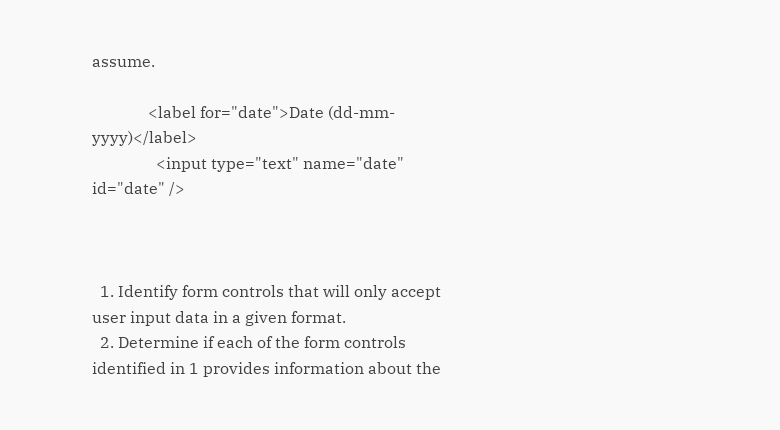assume.

              <label for="date">Date (dd-mm-yyyy)</label>
                <input type="text" name="date" id="date" />



  1. Identify form controls that will only accept user input data in a given format.
  2. Determine if each of the form controls identified in 1 provides information about the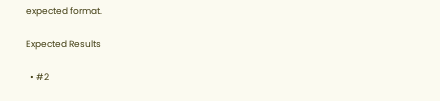expected format.

Expected Results

  • #2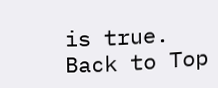is true.
Back to Top